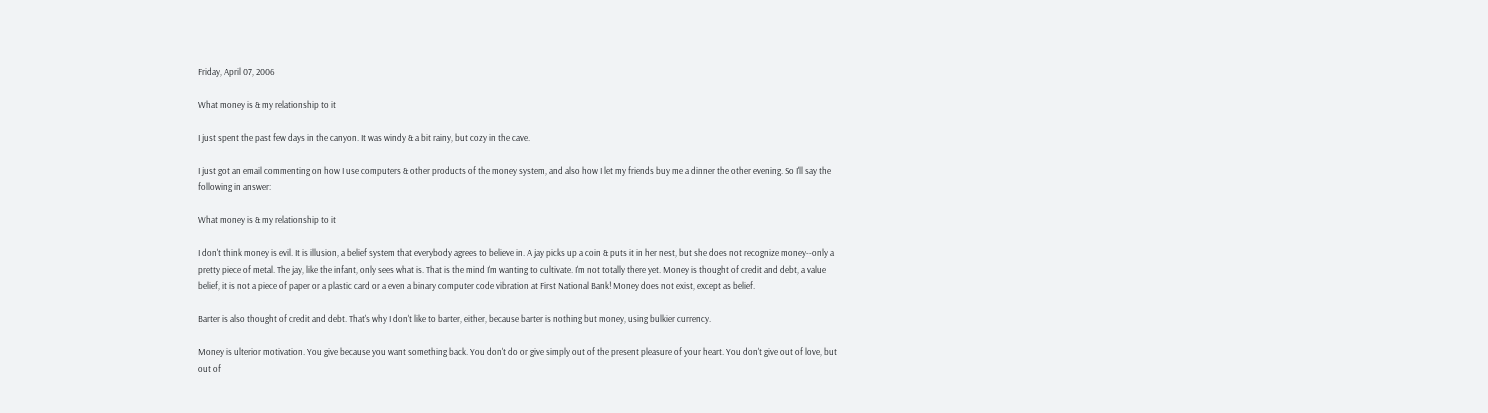Friday, April 07, 2006

What money is & my relationship to it

I just spent the past few days in the canyon. It was windy & a bit rainy, but cozy in the cave.

I just got an email commenting on how I use computers & other products of the money system, and also how I let my friends buy me a dinner the other evening. So I'll say the following in answer:

What money is & my relationship to it

I don't think money is evil. It is illusion, a belief system that everybody agrees to believe in. A jay picks up a coin & puts it in her nest, but she does not recognize money--only a pretty piece of metal. The jay, like the infant, only sees what is. That is the mind I'm wanting to cultivate. I'm not totally there yet. Money is thought of credit and debt, a value belief, it is not a piece of paper or a plastic card or a even a binary computer code vibration at First National Bank! Money does not exist, except as belief.

Barter is also thought of credit and debt. That's why I don't like to barter, either, because barter is nothing but money, using bulkier currency.

Money is ulterior motivation. You give because you want something back. You don't do or give simply out of the present pleasure of your heart. You don't give out of love, but out of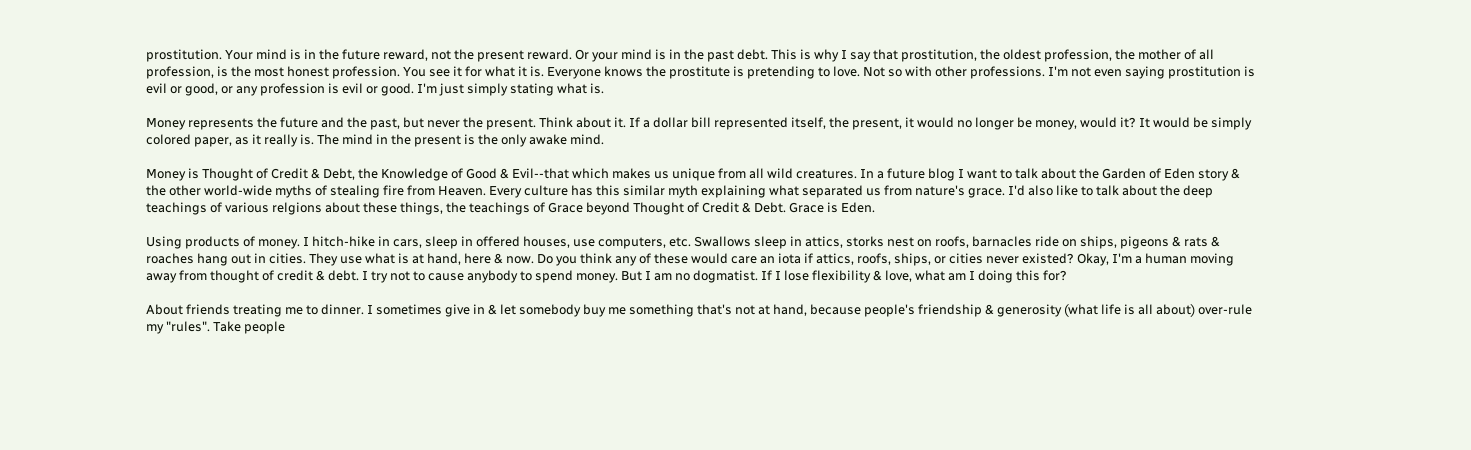prostitution. Your mind is in the future reward, not the present reward. Or your mind is in the past debt. This is why I say that prostitution, the oldest profession, the mother of all profession, is the most honest profession. You see it for what it is. Everyone knows the prostitute is pretending to love. Not so with other professions. I'm not even saying prostitution is evil or good, or any profession is evil or good. I'm just simply stating what is.

Money represents the future and the past, but never the present. Think about it. If a dollar bill represented itself, the present, it would no longer be money, would it? It would be simply colored paper, as it really is. The mind in the present is the only awake mind.

Money is Thought of Credit & Debt, the Knowledge of Good & Evil--that which makes us unique from all wild creatures. In a future blog I want to talk about the Garden of Eden story & the other world-wide myths of stealing fire from Heaven. Every culture has this similar myth explaining what separated us from nature's grace. I'd also like to talk about the deep teachings of various relgions about these things, the teachings of Grace beyond Thought of Credit & Debt. Grace is Eden.

Using products of money. I hitch-hike in cars, sleep in offered houses, use computers, etc. Swallows sleep in attics, storks nest on roofs, barnacles ride on ships, pigeons & rats & roaches hang out in cities. They use what is at hand, here & now. Do you think any of these would care an iota if attics, roofs, ships, or cities never existed? Okay, I'm a human moving away from thought of credit & debt. I try not to cause anybody to spend money. But I am no dogmatist. If I lose flexibility & love, what am I doing this for?

About friends treating me to dinner. I sometimes give in & let somebody buy me something that's not at hand, because people's friendship & generosity (what life is all about) over-rule my "rules". Take people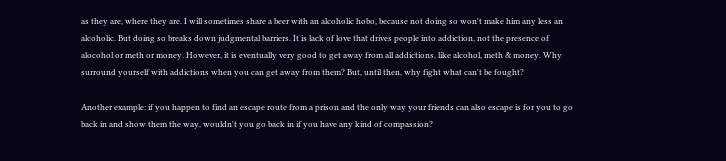as they are, where they are. I will sometimes share a beer with an alcoholic hobo, because not doing so won't make him any less an alcoholic. But doing so breaks down judgmental barriers. It is lack of love that drives people into addiction, not the presence of alocohol or meth or money. However, it is eventually very good to get away from all addictions, like alcohol, meth & money. Why surround yourself with addictions when you can get away from them? But, until then, why fight what can't be fought?

Another example: if you happen to find an escape route from a prison and the only way your friends can also escape is for you to go back in and show them the way, wouldn't you go back in if you have any kind of compassion?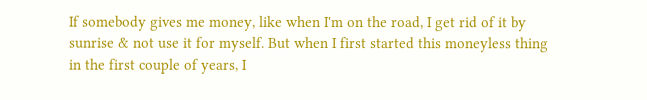If somebody gives me money, like when I'm on the road, I get rid of it by sunrise & not use it for myself. But when I first started this moneyless thing in the first couple of years, I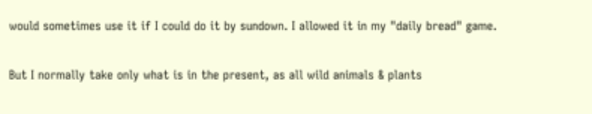would sometimes use it if I could do it by sundown. I allowed it in my "daily bread" game.

But I normally take only what is in the present, as all wild animals & plants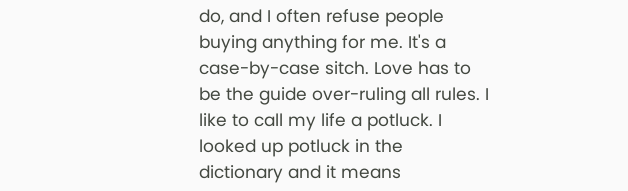do, and I often refuse people buying anything for me. It's a case-by-case sitch. Love has to be the guide over-ruling all rules. I like to call my life a potluck. I looked up potluck in the dictionary and it means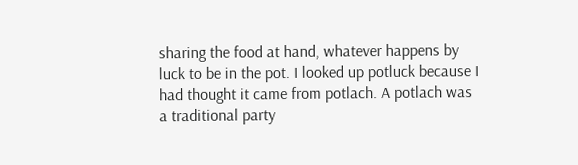sharing the food at hand, whatever happens by luck to be in the pot. I looked up potluck because I had thought it came from potlach. A potlach was a traditional party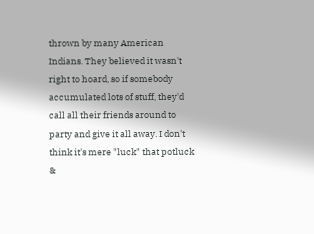thrown by many American Indians. They believed it wasn't right to hoard, so if somebody accumulated lots of stuff, they'd call all their friends around to party and give it all away. I don't think it's mere "luck" that potluck &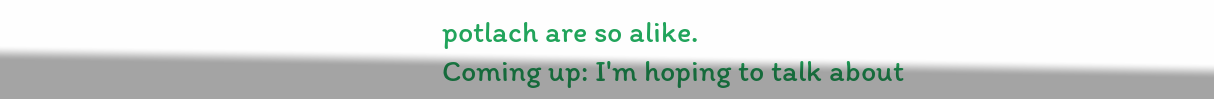potlach are so alike.
Coming up: I'm hoping to talk about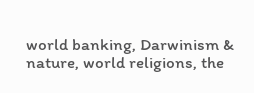world banking, Darwinism & nature, world religions, the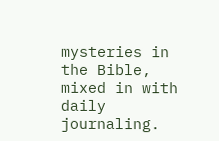mysteries in the Bible, mixed in with daily journaling.